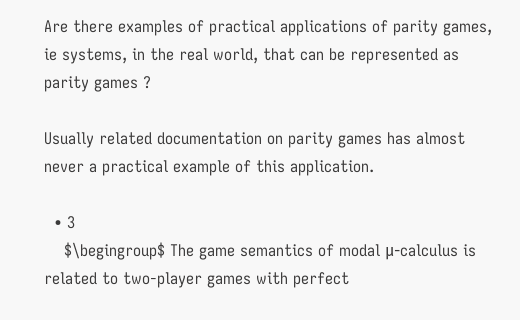Are there examples of practical applications of parity games, ie systems, in the real world, that can be represented as parity games ?

Usually related documentation on parity games has almost never a practical example of this application.

  • 3
    $\begingroup$ The game semantics of modal μ-calculus is related to two-player games with perfect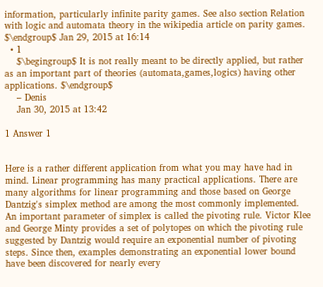information, particularly infinite parity games. See also section Relation with logic and automata theory in the wikipedia article on parity games. $\endgroup$ Jan 29, 2015 at 16:14
  • 1
    $\begingroup$ It is not really meant to be directly applied, but rather as an important part of theories (automata,games,logics) having other applications. $\endgroup$
    – Denis
    Jan 30, 2015 at 13:42

1 Answer 1


Here is a rather different application from what you may have had in mind. Linear programming has many practical applications. There are many algorithms for linear programming and those based on George Dantzig's simplex method are among the most commonly implemented. An important parameter of simplex is called the pivoting rule. Victor Klee and George Minty provides a set of polytopes on which the pivoting rule suggested by Dantzig would require an exponential number of pivoting steps. Since then, examples demonstrating an exponential lower bound have been discovered for nearly every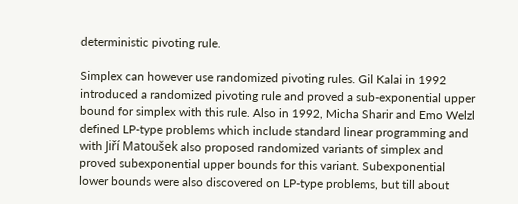deterministic pivoting rule.

Simplex can however use randomized pivoting rules. Gil Kalai in 1992 introduced a randomized pivoting rule and proved a sub-exponential upper bound for simplex with this rule. Also in 1992, Micha Sharir and Emo Welzl defined LP-type problems which include standard linear programming and with Jiří Matoušek also proposed randomized variants of simplex and proved subexponential upper bounds for this variant. Subexponential lower bounds were also discovered on LP-type problems, but till about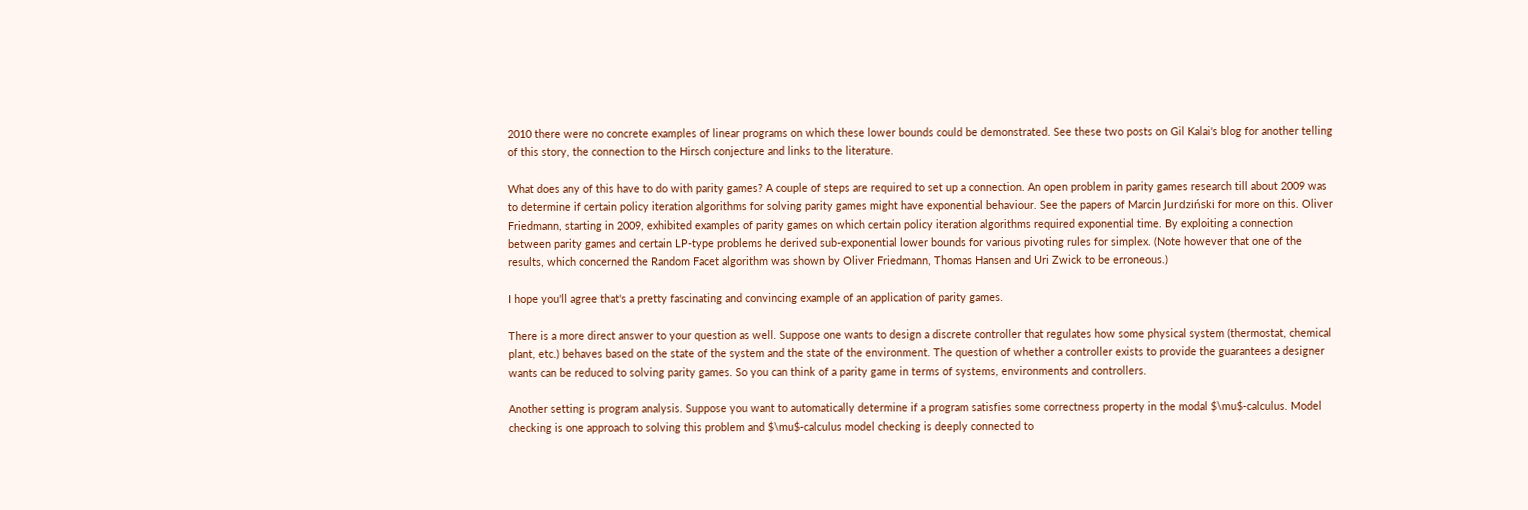2010 there were no concrete examples of linear programs on which these lower bounds could be demonstrated. See these two posts on Gil Kalai's blog for another telling of this story, the connection to the Hirsch conjecture and links to the literature.

What does any of this have to do with parity games? A couple of steps are required to set up a connection. An open problem in parity games research till about 2009 was to determine if certain policy iteration algorithms for solving parity games might have exponential behaviour. See the papers of Marcin Jurdziński for more on this. Oliver Friedmann, starting in 2009, exhibited examples of parity games on which certain policy iteration algorithms required exponential time. By exploiting a connection between parity games and certain LP-type problems he derived sub-exponential lower bounds for various pivoting rules for simplex. (Note however that one of the results, which concerned the Random Facet algorithm was shown by Oliver Friedmann, Thomas Hansen and Uri Zwick to be erroneous.)

I hope you'll agree that's a pretty fascinating and convincing example of an application of parity games.

There is a more direct answer to your question as well. Suppose one wants to design a discrete controller that regulates how some physical system (thermostat, chemical plant, etc.) behaves based on the state of the system and the state of the environment. The question of whether a controller exists to provide the guarantees a designer wants can be reduced to solving parity games. So you can think of a parity game in terms of systems, environments and controllers.

Another setting is program analysis. Suppose you want to automatically determine if a program satisfies some correctness property in the modal $\mu$-calculus. Model checking is one approach to solving this problem and $\mu$-calculus model checking is deeply connected to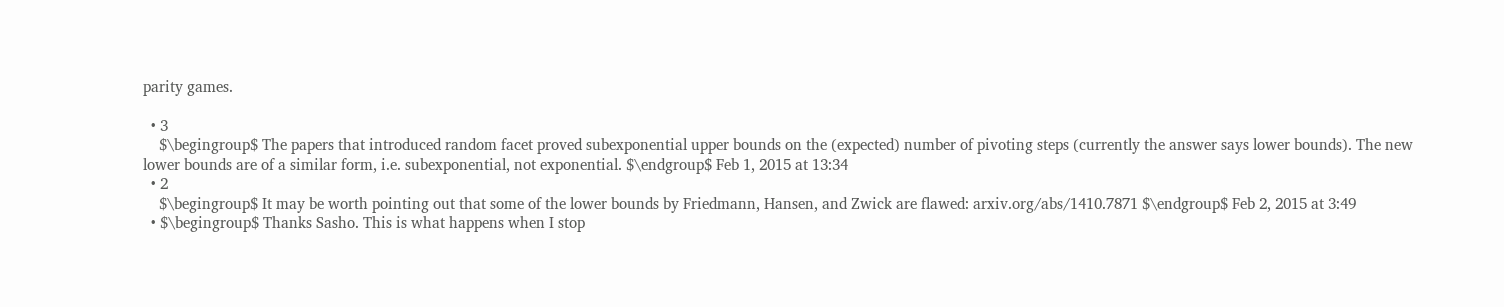parity games.

  • 3
    $\begingroup$ The papers that introduced random facet proved subexponential upper bounds on the (expected) number of pivoting steps (currently the answer says lower bounds). The new lower bounds are of a similar form, i.e. subexponential, not exponential. $\endgroup$ Feb 1, 2015 at 13:34
  • 2
    $\begingroup$ It may be worth pointing out that some of the lower bounds by Friedmann, Hansen, and Zwick are flawed: arxiv.org/abs/1410.7871 $\endgroup$ Feb 2, 2015 at 3:49
  • $\begingroup$ Thanks Sasho. This is what happens when I stop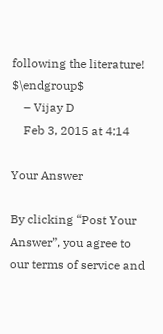following the literature! $\endgroup$
    – Vijay D
    Feb 3, 2015 at 4:14

Your Answer

By clicking “Post Your Answer”, you agree to our terms of service and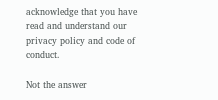acknowledge that you have read and understand our privacy policy and code of conduct.

Not the answer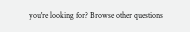you're looking for? Browse other questions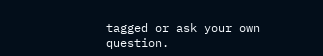tagged or ask your own question.